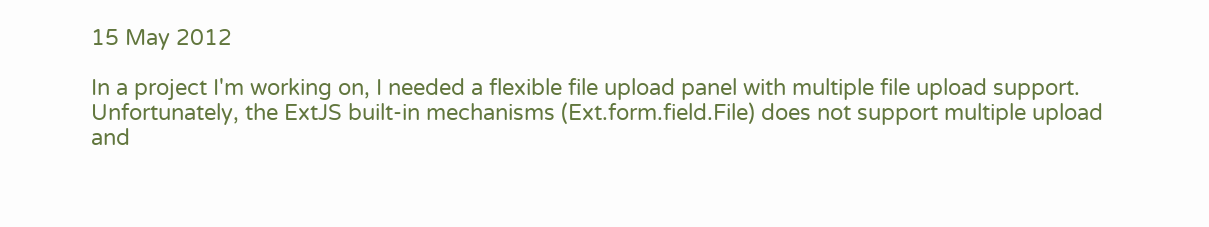15 May 2012

In a project I'm working on, I needed a flexible file upload panel with multiple file upload support. Unfortunately, the ExtJS built-in mechanisms (Ext.form.field.File) does not support multiple upload and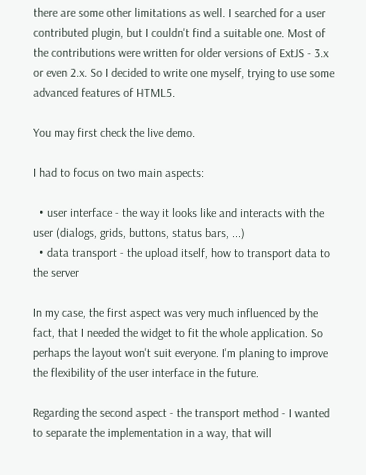there are some other limitations as well. I searched for a user contributed plugin, but I couldn't find a suitable one. Most of the contributions were written for older versions of ExtJS - 3.x or even 2.x. So I decided to write one myself, trying to use some advanced features of HTML5.

You may first check the live demo.

I had to focus on two main aspects:

  • user interface - the way it looks like and interacts with the user (dialogs, grids, buttons, status bars, ...)
  • data transport - the upload itself, how to transport data to the server

In my case, the first aspect was very much influenced by the fact, that I needed the widget to fit the whole application. So perhaps the layout won't suit everyone. I'm planing to improve the flexibility of the user interface in the future.

Regarding the second aspect - the transport method - I wanted to separate the implementation in a way, that will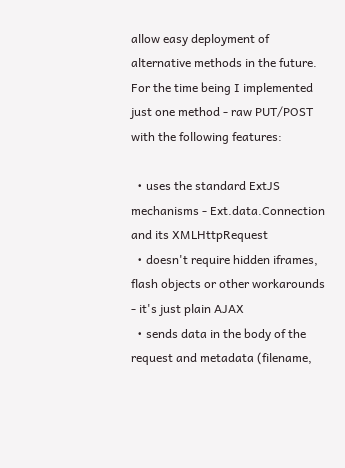allow easy deployment of alternative methods in the future. For the time being I implemented just one method - raw PUT/POST with the following features:

  • uses the standard ExtJS mechanisms - Ext.data.Connection and its XMLHttpRequest
  • doesn't require hidden iframes, flash objects or other workarounds - it's just plain AJAX
  • sends data in the body of the request and metadata (filename,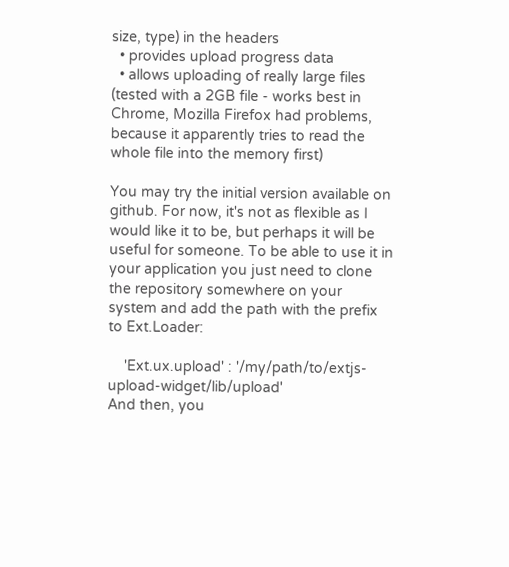size, type) in the headers
  • provides upload progress data
  • allows uploading of really large files (tested with a 2GB file - works best in Chrome, Mozilla Firefox had problems, because it apparently tries to read the whole file into the memory first)

You may try the initial version available on github. For now, it's not as flexible as I would like it to be, but perhaps it will be useful for someone. To be able to use it in your application you just need to clone the repository somewhere on your system and add the path with the prefix to Ext.Loader:

    'Ext.ux.upload' : '/my/path/to/extjs-upload-widget/lib/upload'
And then, you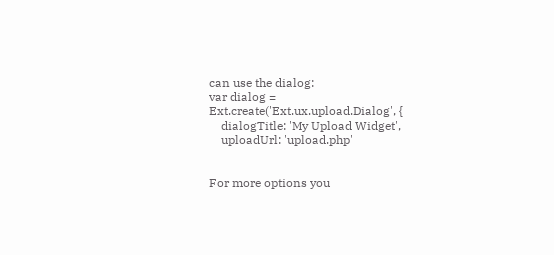can use the dialog:
var dialog = Ext.create('Ext.ux.upload.Dialog', {
    dialogTitle: 'My Upload Widget',
    uploadUrl: 'upload.php'


For more options you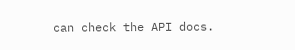can check the API docs.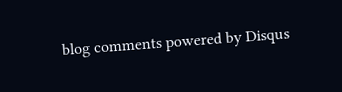blog comments powered by Disqus